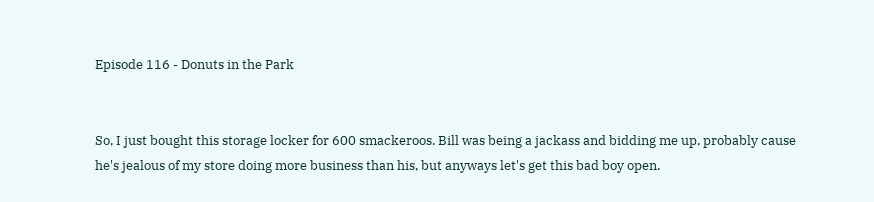Episode 116 - Donuts in the Park


So, I just bought this storage locker for 600 smackeroos. Bill was being a jackass and bidding me up, probably cause he's jealous of my store doing more business than his, but anyways let's get this bad boy open.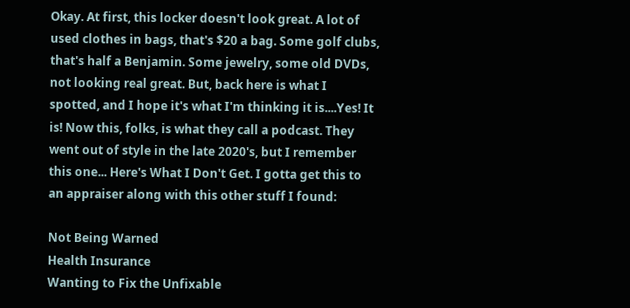Okay. At first, this locker doesn't look great. A lot of used clothes in bags, that's $20 a bag. Some golf clubs, that's half a Benjamin. Some jewelry, some old DVDs, not looking real great. But, back here is what I spotted, and I hope it's what I'm thinking it is....Yes! It is! Now this, folks, is what they call a podcast. They went out of style in the late 2020's, but I remember this one... Here's What I Don't Get. I gotta get this to an appraiser along with this other stuff I found:

Not Being Warned
Health Insurance
Wanting to Fix the Unfixable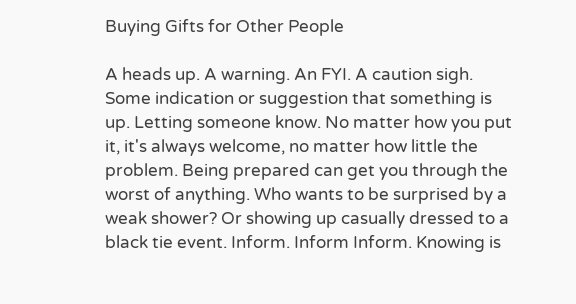Buying Gifts for Other People

A heads up. A warning. An FYI. A caution sigh. Some indication or suggestion that something is up. Letting someone know. No matter how you put it, it's always welcome, no matter how little the problem. Being prepared can get you through the worst of anything. Who wants to be surprised by a weak shower? Or showing up casually dressed to a black tie event. Inform. Inform Inform. Knowing is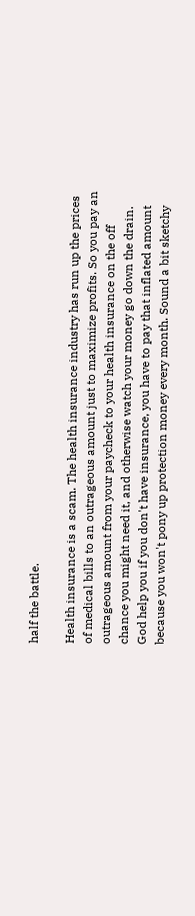half the battle.

Health insurance is a scam. The health insurance industry has run up the prices of medical bills to an outrageous amount just to maximize profits. So you pay an outrageous amount from your paycheck to your health insurance on the off chance you might need it, and otherwise watch your money go down the drain. God help you if you don't have insurance, you have to pay that inflated amount because you won't pony up protection money every month. Sound a bit sketchy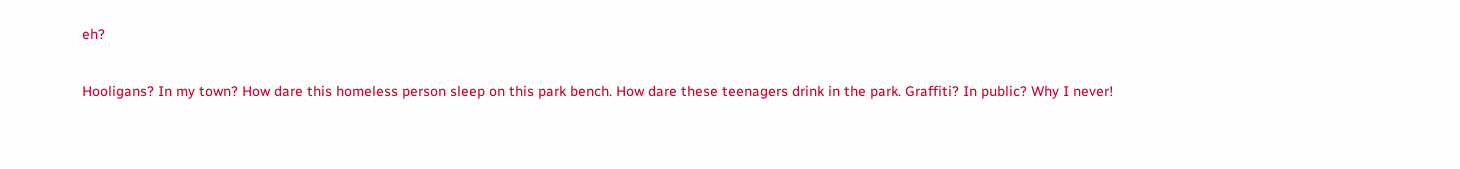eh?

Hooligans? In my town? How dare this homeless person sleep on this park bench. How dare these teenagers drink in the park. Graffiti? In public? Why I never!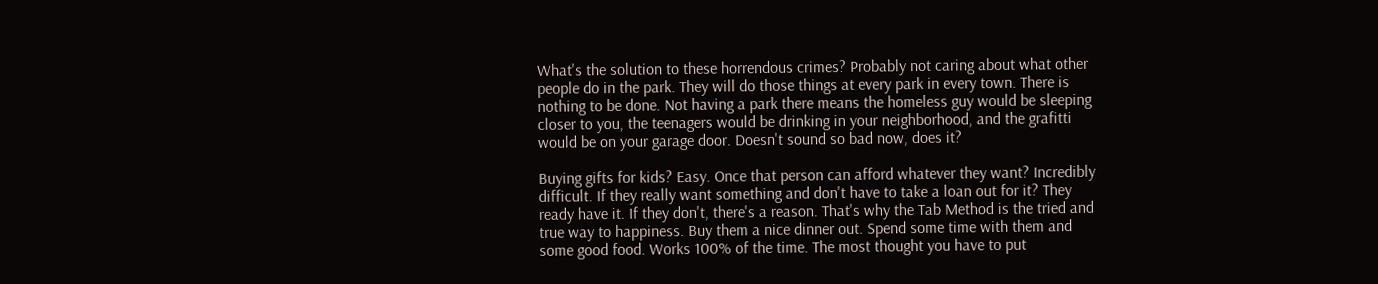What's the solution to these horrendous crimes? Probably not caring about what other people do in the park. They will do those things at every park in every town. There is nothing to be done. Not having a park there means the homeless guy would be sleeping closer to you, the teenagers would be drinking in your neighborhood, and the grafitti would be on your garage door. Doesn't sound so bad now, does it?

Buying gifts for kids? Easy. Once that person can afford whatever they want? Incredibly difficult. If they really want something and don't have to take a loan out for it? They ready have it. If they don't, there's a reason. That's why the Tab Method is the tried and true way to happiness. Buy them a nice dinner out. Spend some time with them and some good food. Works 100% of the time. The most thought you have to put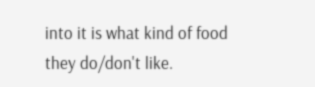into it is what kind of food they do/don't like.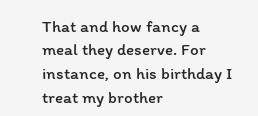That and how fancy a meal they deserve. For instance, on his birthday I treat my brother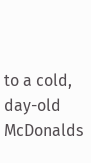to a cold, day-old McDonalds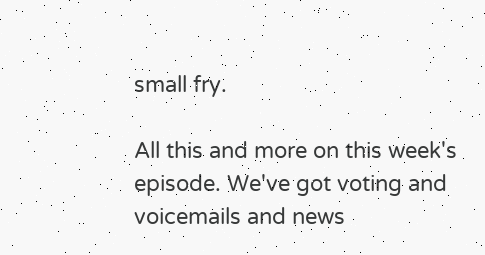small fry.

All this and more on this week's episode. We've got voting and voicemails and news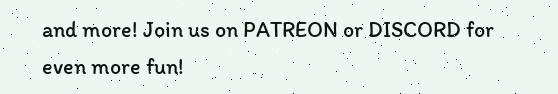and more! Join us on PATREON or DISCORD for even more fun!